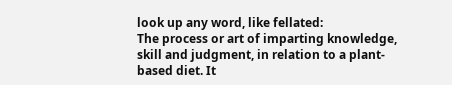look up any word, like fellated:
The process or art of imparting knowledge, skill and judgment, in relation to a plant-based diet. It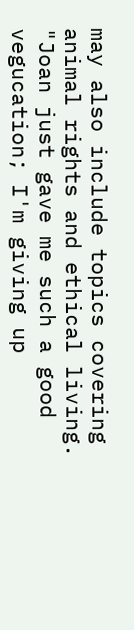may also include topics covering animal rights and ethical living.
"Joan just gave me such a good vegucation; I'm giving up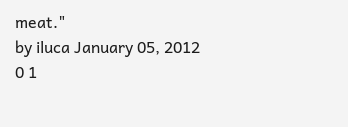meat."
by iluca January 05, 2012
0 1